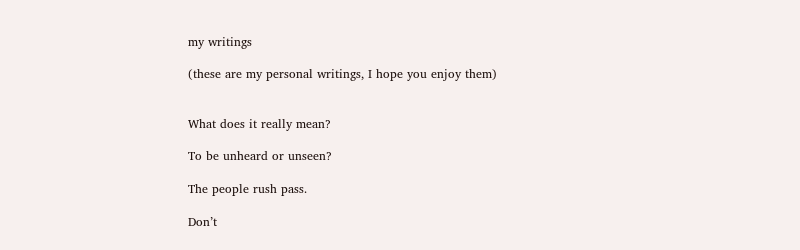my writings

(these are my personal writings, I hope you enjoy them)


What does it really mean?

To be unheard or unseen?

The people rush pass.

Don’t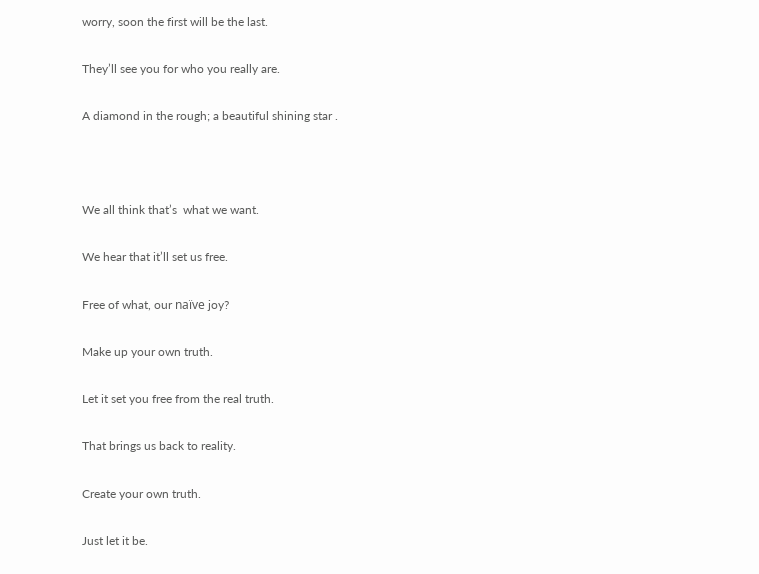worry, soon the first will be the last.

They’ll see you for who you really are.

A diamond in the rough; a beautiful shining star .



We all think that’s  what we want.

We hear that it’ll set us free.

Free of what, our naïve joy?

Make up your own truth.

Let it set you free from the real truth.

That brings us back to reality.

Create your own truth.

Just let it be.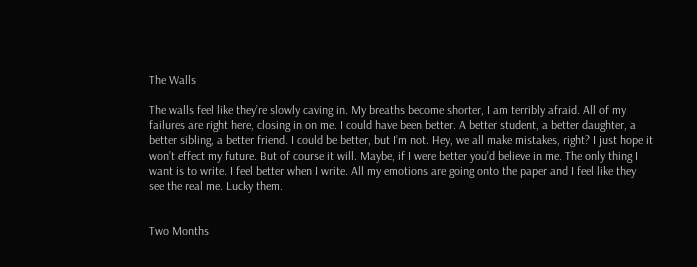The Walls

The walls feel like they’re slowly caving in. My breaths become shorter, I am terribly afraid. All of my failures are right here, closing in on me. I could have been better. A better student, a better daughter, a better sibling, a better friend. I could be better, but I’m not. Hey, we all make mistakes, right? I just hope it won’t effect my future. But of course it will. Maybe, if I were better you’d believe in me. The only thing I want is to write. I feel better when I write. All my emotions are going onto the paper and I feel like they see the real me. Lucky them.


Two Months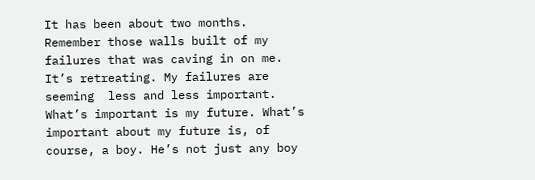It has been about two months. Remember those walls built of my failures that was caving in on me. It’s retreating. My failures are seeming  less and less important. What’s important is my future. What’s important about my future is, of course, a boy. He’s not just any boy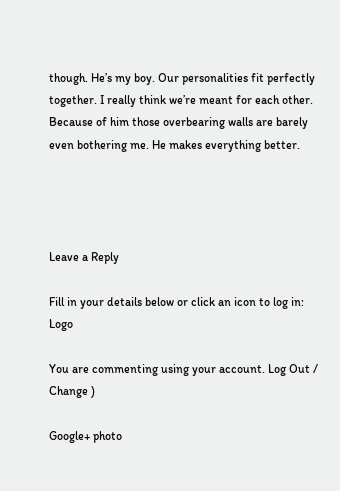though. He’s my boy. Our personalities fit perfectly together. I really think we’re meant for each other. Because of him those overbearing walls are barely even bothering me. He makes everything better.




Leave a Reply

Fill in your details below or click an icon to log in: Logo

You are commenting using your account. Log Out /  Change )

Google+ photo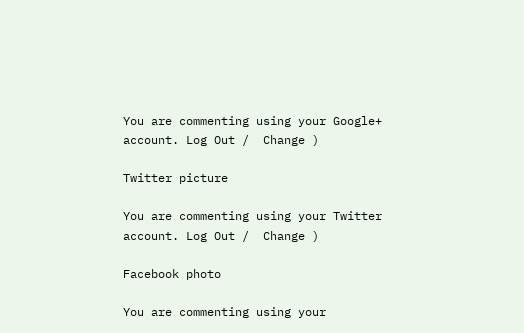You are commenting using your Google+ account. Log Out /  Change )

Twitter picture

You are commenting using your Twitter account. Log Out /  Change )

Facebook photo

You are commenting using your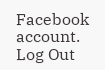Facebook account. Log Out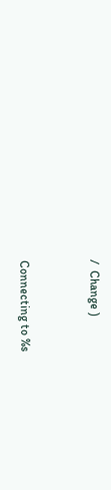/  Change )


Connecting to %s